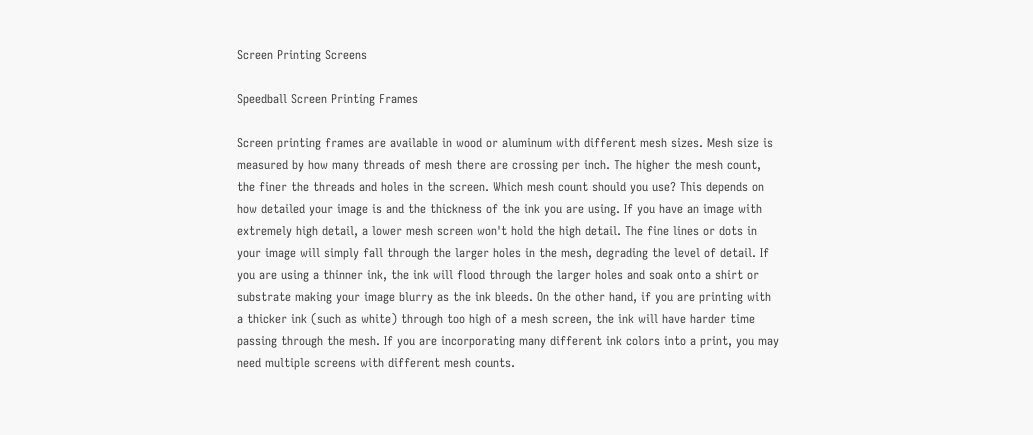Screen Printing Screens

Speedball Screen Printing Frames

Screen printing frames are available in wood or aluminum with different mesh sizes. Mesh size is measured by how many threads of mesh there are crossing per inch. The higher the mesh count, the finer the threads and holes in the screen. Which mesh count should you use? This depends on how detailed your image is and the thickness of the ink you are using. If you have an image with extremely high detail, a lower mesh screen won't hold the high detail. The fine lines or dots in your image will simply fall through the larger holes in the mesh, degrading the level of detail. If you are using a thinner ink, the ink will flood through the larger holes and soak onto a shirt or substrate making your image blurry as the ink bleeds. On the other hand, if you are printing with a thicker ink (such as white) through too high of a mesh screen, the ink will have harder time passing through the mesh. If you are incorporating many different ink colors into a print, you may need multiple screens with different mesh counts.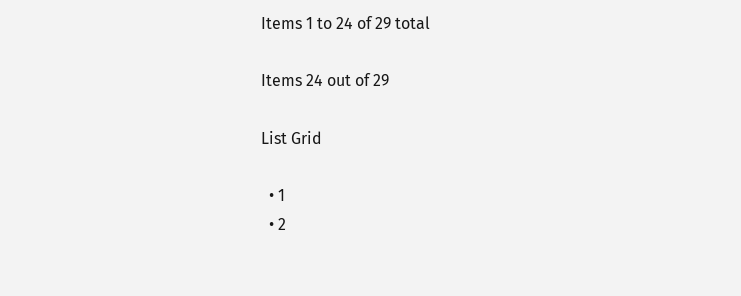Items 1 to 24 of 29 total

Items 24 out of 29

List Grid

  • 1
  • 2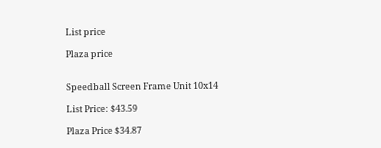List price

Plaza price


Speedball Screen Frame Unit 10x14

List Price: $43.59

Plaza Price $34.87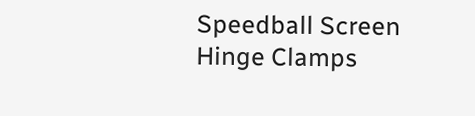Speedball Screen Hinge Clamps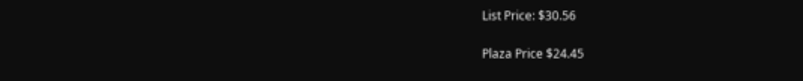List Price: $30.56

Plaza Price $24.45